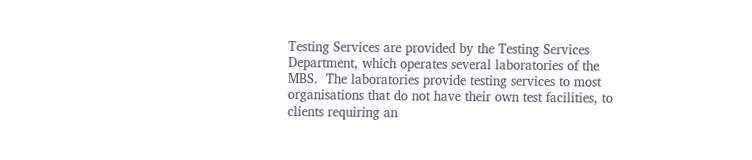Testing Services are provided by the Testing Services Department, which operates several laboratories of the MBS.  The laboratories provide testing services to most organisations that do not have their own test facilities, to clients requiring an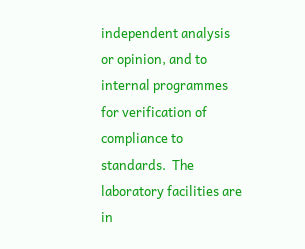independent analysis or opinion, and to internal programmes for verification of compliance to standards.  The laboratory facilities are in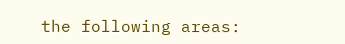the following areas: